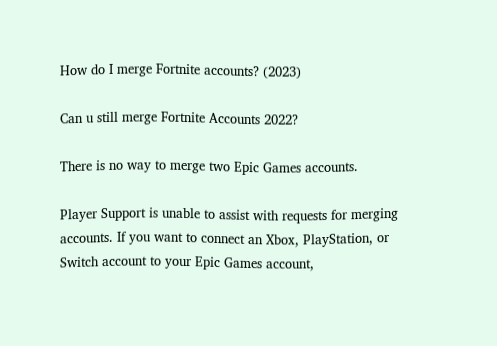How do I merge Fortnite accounts? (2023)

Can u still merge Fortnite Accounts 2022?

There is no way to merge two Epic Games accounts.

Player Support is unable to assist with requests for merging accounts. If you want to connect an Xbox, PlayStation, or Switch account to your Epic Games account,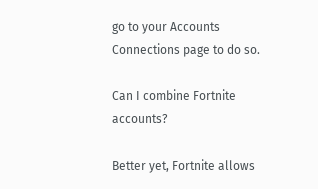go to your Accounts Connections page to do so.

Can I combine Fortnite accounts?

Better yet, Fortnite allows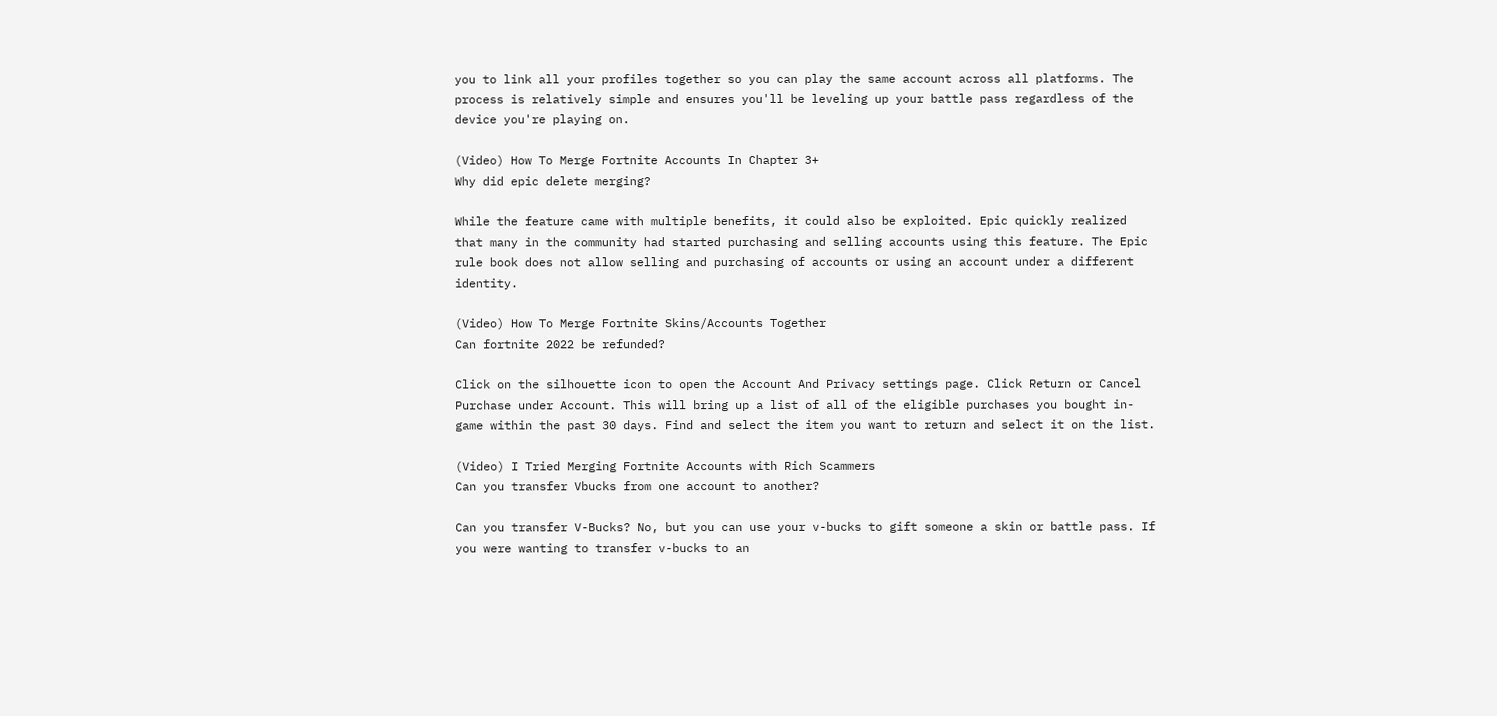you to link all your profiles together so you can play the same account across all platforms. The process is relatively simple and ensures you'll be leveling up your battle pass regardless of the device you're playing on.

(Video) How To Merge Fortnite Accounts In Chapter 3+
Why did epic delete merging?

While the feature came with multiple benefits, it could also be exploited. Epic quickly realized that many in the community had started purchasing and selling accounts using this feature. The Epic rule book does not allow selling and purchasing of accounts or using an account under a different identity.

(Video) How To Merge Fortnite Skins/Accounts Together
Can fortnite 2022 be refunded?

Click on the silhouette icon to open the Account And Privacy settings page. Click Return or Cancel Purchase under Account. This will bring up a list of all of the eligible purchases you bought in-game within the past 30 days. Find and select the item you want to return and select it on the list.

(Video) I Tried Merging Fortnite Accounts with Rich Scammers
Can you transfer Vbucks from one account to another?

Can you transfer V-Bucks? No, but you can use your v-bucks to gift someone a skin or battle pass. If you were wanting to transfer v-bucks to an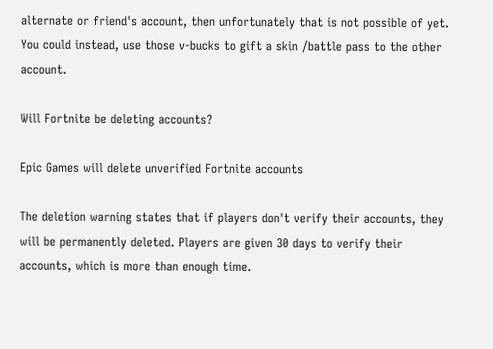alternate or friend's account, then unfortunately that is not possible of yet. You could instead, use those v-bucks to gift a skin /battle pass to the other account.

Will Fortnite be deleting accounts?

Epic Games will delete unverified Fortnite accounts

The deletion warning states that if players don't verify their accounts, they will be permanently deleted. Players are given 30 days to verify their accounts, which is more than enough time.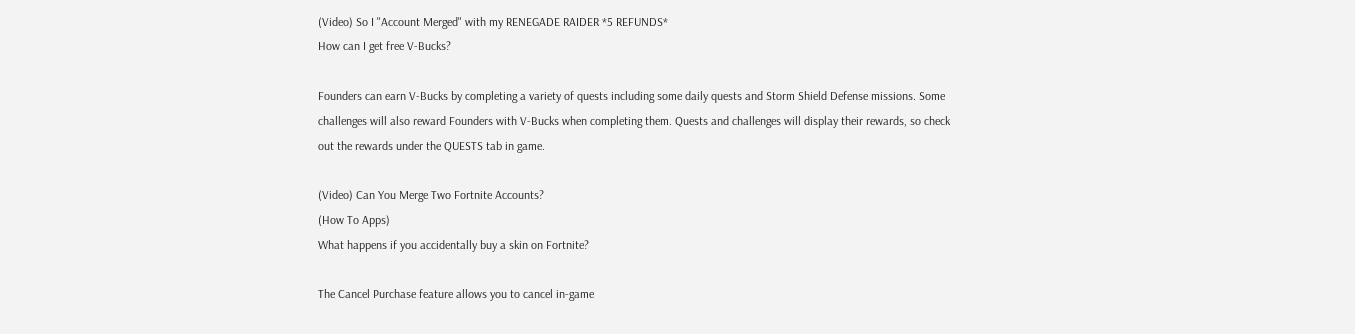(Video) So I "Account Merged" with my RENEGADE RAIDER *5 REFUNDS*
How can I get free V-Bucks?

Founders can earn V-Bucks by completing a variety of quests including some daily quests and Storm Shield Defense missions. Some challenges will also reward Founders with V-Bucks when completing them. Quests and challenges will display their rewards, so check out the rewards under the QUESTS tab in game.

(Video) Can You Merge Two Fortnite Accounts?
(How To Apps)
What happens if you accidentally buy a skin on Fortnite?

The Cancel Purchase feature allows you to cancel in-game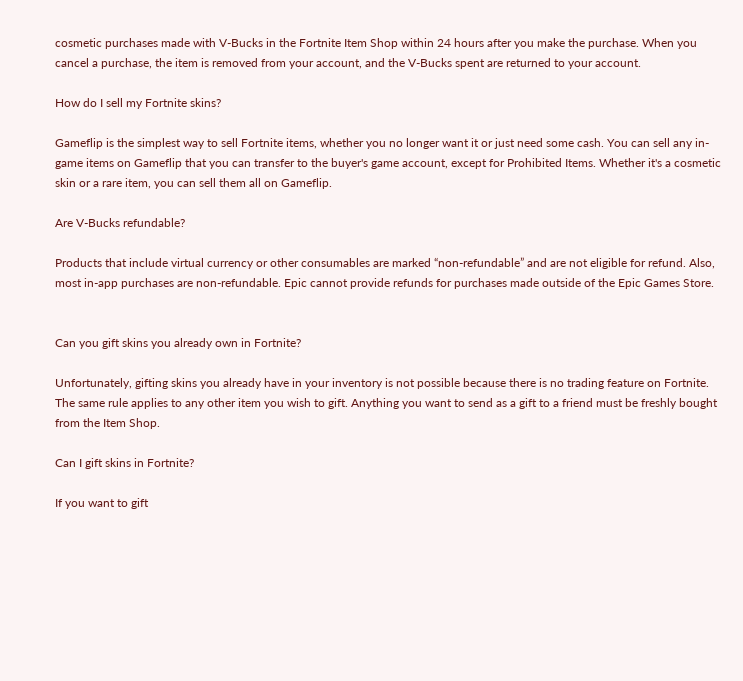cosmetic purchases made with V-Bucks in the Fortnite Item Shop within 24 hours after you make the purchase. When you cancel a purchase, the item is removed from your account, and the V-Bucks spent are returned to your account.

How do I sell my Fortnite skins?

Gameflip is the simplest way to sell Fortnite items, whether you no longer want it or just need some cash. You can sell any in-game items on Gameflip that you can transfer to the buyer's game account, except for Prohibited Items. Whether it's a cosmetic skin or a rare item, you can sell them all on Gameflip.

Are V-Bucks refundable?

Products that include virtual currency or other consumables are marked “non-refundable” and are not eligible for refund. Also, most in-app purchases are non-refundable. Epic cannot provide refunds for purchases made outside of the Epic Games Store.


Can you gift skins you already own in Fortnite?

Unfortunately, gifting skins you already have in your inventory is not possible because there is no trading feature on Fortnite. The same rule applies to any other item you wish to gift. Anything you want to send as a gift to a friend must be freshly bought from the Item Shop.

Can I gift skins in Fortnite?

If you want to gift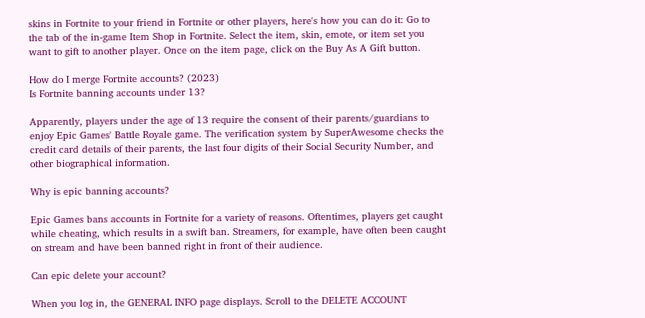skins in Fortnite to your friend in Fortnite or other players, here's how you can do it: Go to the tab of the in-game Item Shop in Fortnite. Select the item, skin, emote, or item set you want to gift to another player. Once on the item page, click on the Buy As A Gift button.

How do I merge Fortnite accounts? (2023)
Is Fortnite banning accounts under 13?

Apparently, players under the age of 13 require the consent of their parents/guardians to enjoy Epic Games' Battle Royale game. The verification system by SuperAwesome checks the credit card details of their parents, the last four digits of their Social Security Number, and other biographical information.

Why is epic banning accounts?

Epic Games bans accounts in Fortnite for a variety of reasons. Oftentimes, players get caught while cheating, which results in a swift ban. Streamers, for example, have often been caught on stream and have been banned right in front of their audience.

Can epic delete your account?

When you log in, the GENERAL INFO page displays. Scroll to the DELETE ACCOUNT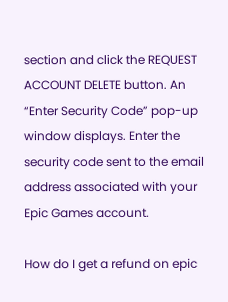section and click the REQUEST ACCOUNT DELETE button. An “Enter Security Code” pop-up window displays. Enter the security code sent to the email address associated with your Epic Games account.

How do I get a refund on epic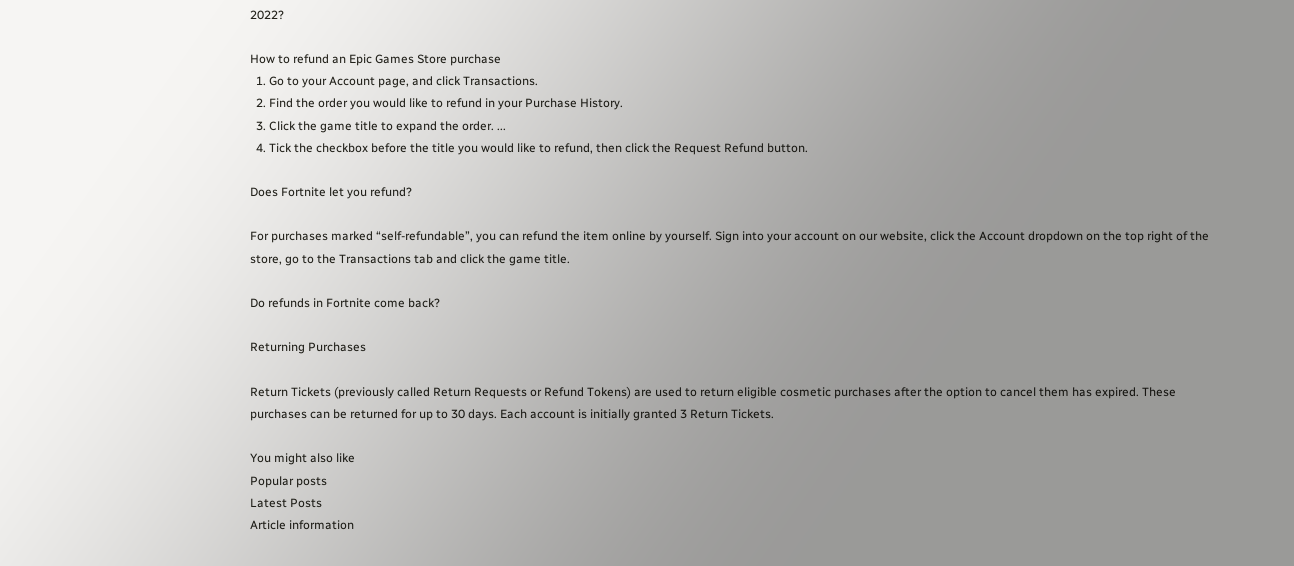2022?

How to refund an Epic Games Store purchase
  1. Go to your Account page, and click Transactions.
  2. Find the order you would like to refund in your Purchase History.
  3. Click the game title to expand the order. ...
  4. Tick the checkbox before the title you would like to refund, then click the Request Refund button.

Does Fortnite let you refund?

For purchases marked “self-refundable”, you can refund the item online by yourself. Sign into your account on our website, click the Account dropdown on the top right of the store, go to the Transactions tab and click the game title.

Do refunds in Fortnite come back?

Returning Purchases

Return Tickets (previously called Return Requests or Refund Tokens) are used to return eligible cosmetic purchases after the option to cancel them has expired. These purchases can be returned for up to 30 days. Each account is initially granted 3 Return Tickets.

You might also like
Popular posts
Latest Posts
Article information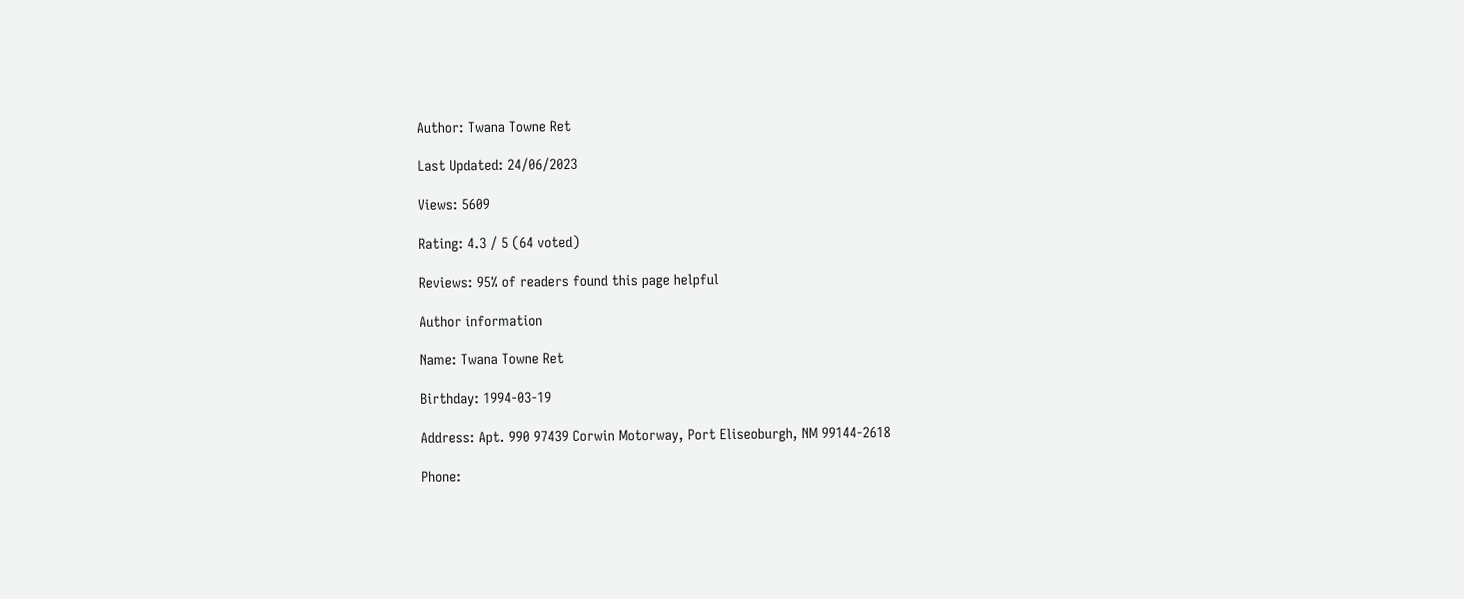Author: Twana Towne Ret

Last Updated: 24/06/2023

Views: 5609

Rating: 4.3 / 5 (64 voted)

Reviews: 95% of readers found this page helpful

Author information

Name: Twana Towne Ret

Birthday: 1994-03-19

Address: Apt. 990 97439 Corwin Motorway, Port Eliseoburgh, NM 99144-2618

Phone: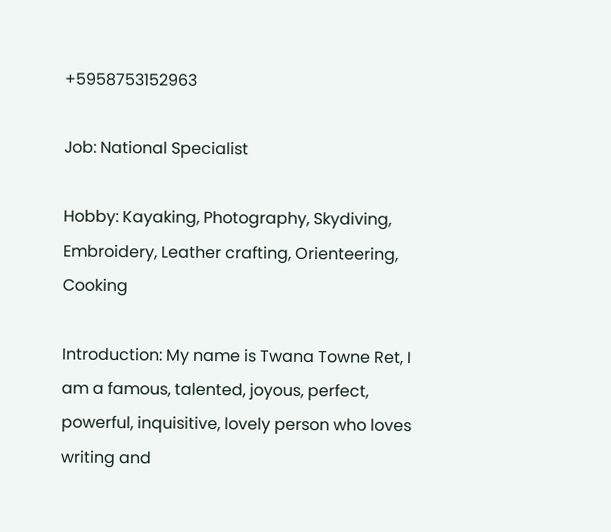+5958753152963

Job: National Specialist

Hobby: Kayaking, Photography, Skydiving, Embroidery, Leather crafting, Orienteering, Cooking

Introduction: My name is Twana Towne Ret, I am a famous, talented, joyous, perfect, powerful, inquisitive, lovely person who loves writing and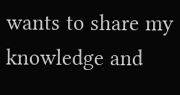wants to share my knowledge and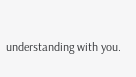understanding with you.